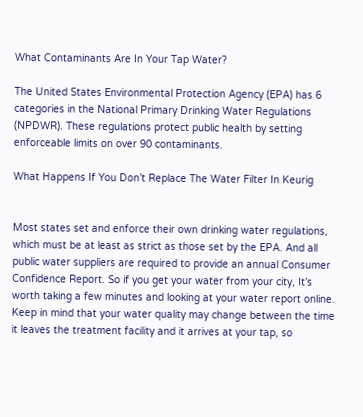What Contaminants Are In Your Tap Water?

The United States Environmental Protection Agency (EPA) has 6 categories in the National Primary Drinking Water Regulations (NPDWR). These regulations protect public health by setting enforceable limits on over 90 contaminants.

What Happens If You Don’t Replace The Water Filter In Keurig


Most states set and enforce their own drinking water regulations, which must be at least as strict as those set by the EPA. And all public water suppliers are required to provide an annual Consumer Confidence Report. So if you get your water from your city, It’s worth taking a few minutes and looking at your water report online. Keep in mind that your water quality may change between the time it leaves the treatment facility and it arrives at your tap, so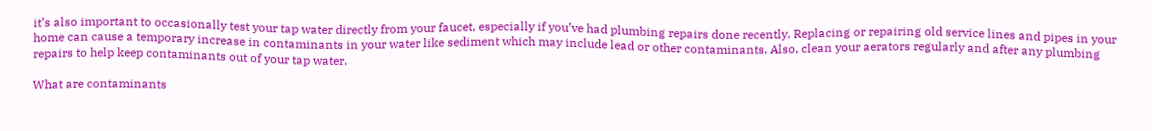it’s also important to occasionally test your tap water directly from your faucet, especially if you’ve had plumbing repairs done recently. Replacing or repairing old service lines and pipes in your home can cause a temporary increase in contaminants in your water like sediment which may include lead or other contaminants. Also, clean your aerators regularly and after any plumbing repairs to help keep contaminants out of your tap water.

What are contaminants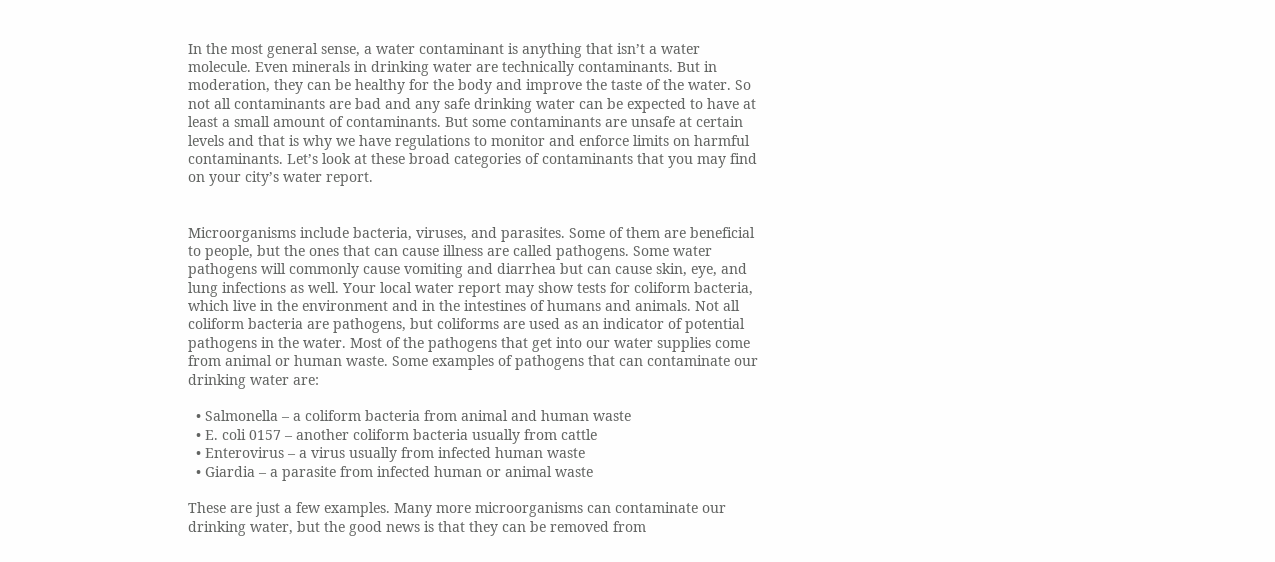In the most general sense, a water contaminant is anything that isn’t a water molecule. Even minerals in drinking water are technically contaminants. But in moderation, they can be healthy for the body and improve the taste of the water. So not all contaminants are bad and any safe drinking water can be expected to have at least a small amount of contaminants. But some contaminants are unsafe at certain levels and that is why we have regulations to monitor and enforce limits on harmful contaminants. Let’s look at these broad categories of contaminants that you may find on your city’s water report.


Microorganisms include bacteria, viruses, and parasites. Some of them are beneficial to people, but the ones that can cause illness are called pathogens. Some water pathogens will commonly cause vomiting and diarrhea but can cause skin, eye, and lung infections as well. Your local water report may show tests for coliform bacteria, which live in the environment and in the intestines of humans and animals. Not all coliform bacteria are pathogens, but coliforms are used as an indicator of potential pathogens in the water. Most of the pathogens that get into our water supplies come from animal or human waste. Some examples of pathogens that can contaminate our drinking water are:

  • Salmonella – a coliform bacteria from animal and human waste
  • E. coli 0157 – another coliform bacteria usually from cattle
  • Enterovirus – a virus usually from infected human waste
  • Giardia – a parasite from infected human or animal waste

These are just a few examples. Many more microorganisms can contaminate our drinking water, but the good news is that they can be removed from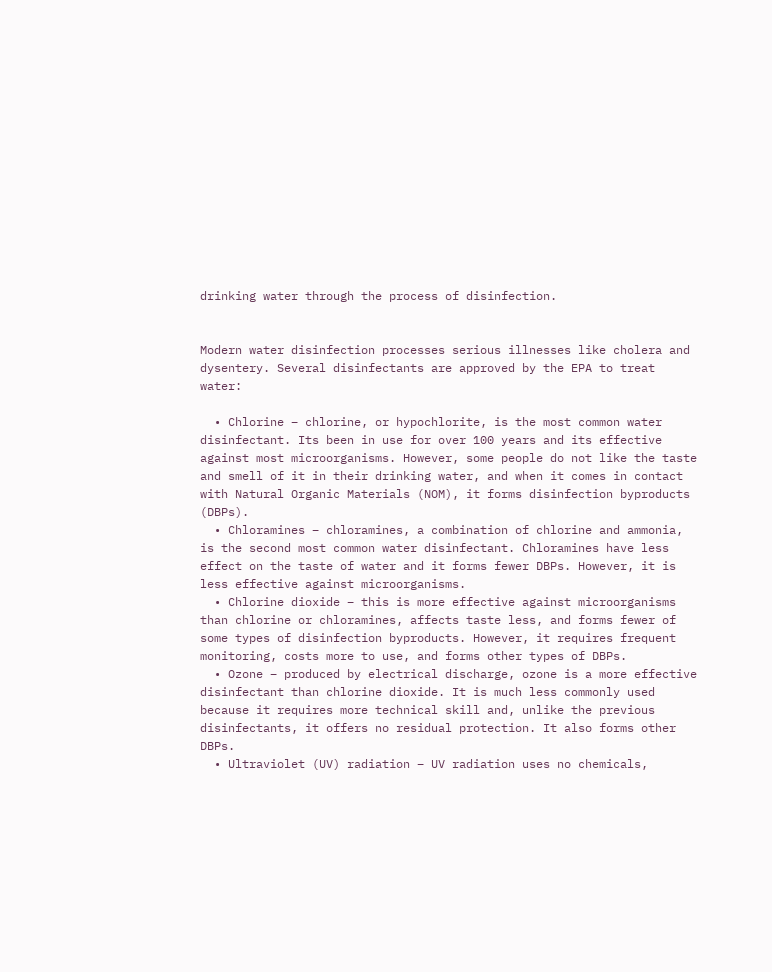drinking water through the process of disinfection.


Modern water disinfection processes serious illnesses like cholera and dysentery. Several disinfectants are approved by the EPA to treat water:

  • Chlorine – chlorine, or hypochlorite, is the most common water disinfectant. Its been in use for over 100 years and its effective against most microorganisms. However, some people do not like the taste and smell of it in their drinking water, and when it comes in contact with Natural Organic Materials (NOM), it forms disinfection byproducts (DBPs).
  • Chloramines – chloramines, a combination of chlorine and ammonia, is the second most common water disinfectant. Chloramines have less effect on the taste of water and it forms fewer DBPs. However, it is less effective against microorganisms.
  • Chlorine dioxide – this is more effective against microorganisms than chlorine or chloramines, affects taste less, and forms fewer of some types of disinfection byproducts. However, it requires frequent monitoring, costs more to use, and forms other types of DBPs.
  • Ozone – produced by electrical discharge, ozone is a more effective disinfectant than chlorine dioxide. It is much less commonly used because it requires more technical skill and, unlike the previous disinfectants, it offers no residual protection. It also forms other DBPs.
  • Ultraviolet (UV) radiation – UV radiation uses no chemicals,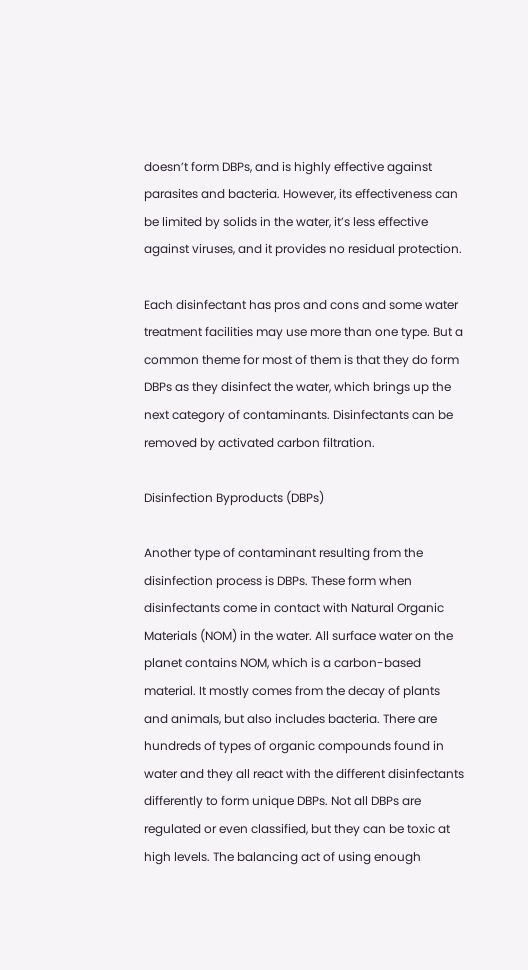doesn’t form DBPs, and is highly effective against parasites and bacteria. However, its effectiveness can be limited by solids in the water, it’s less effective against viruses, and it provides no residual protection.

Each disinfectant has pros and cons and some water treatment facilities may use more than one type. But a common theme for most of them is that they do form DBPs as they disinfect the water, which brings up the next category of contaminants. Disinfectants can be removed by activated carbon filtration.

Disinfection Byproducts (DBPs)

Another type of contaminant resulting from the disinfection process is DBPs. These form when disinfectants come in contact with Natural Organic Materials (NOM) in the water. All surface water on the planet contains NOM, which is a carbon-based material. It mostly comes from the decay of plants and animals, but also includes bacteria. There are hundreds of types of organic compounds found in water and they all react with the different disinfectants differently to form unique DBPs. Not all DBPs are regulated or even classified, but they can be toxic at high levels. The balancing act of using enough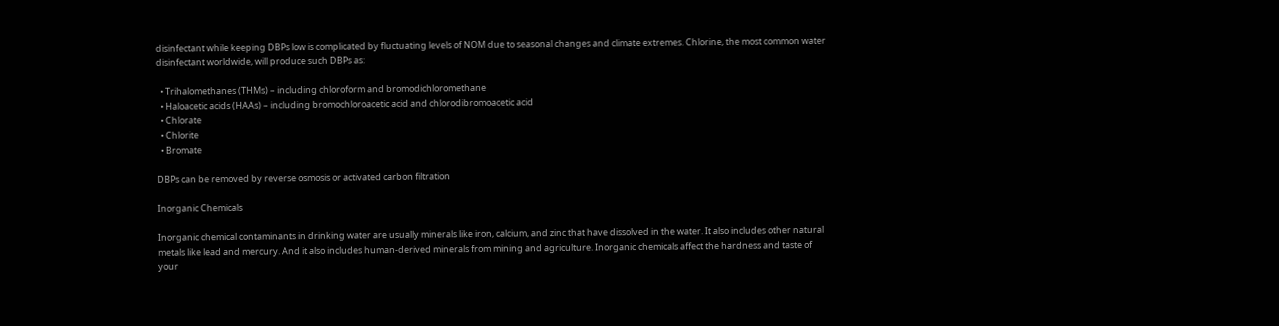disinfectant while keeping DBPs low is complicated by fluctuating levels of NOM due to seasonal changes and climate extremes. Chlorine, the most common water disinfectant worldwide, will produce such DBPs as:

  • Trihalomethanes (THMs) – including chloroform and bromodichloromethane
  • Haloacetic acids (HAAs) – including bromochloroacetic acid and chlorodibromoacetic acid
  • Chlorate
  • Chlorite
  • Bromate

DBPs can be removed by reverse osmosis or activated carbon filtration

Inorganic Chemicals

Inorganic chemical contaminants in drinking water are usually minerals like iron, calcium, and zinc that have dissolved in the water. It also includes other natural metals like lead and mercury. And it also includes human-derived minerals from mining and agriculture. Inorganic chemicals affect the hardness and taste of your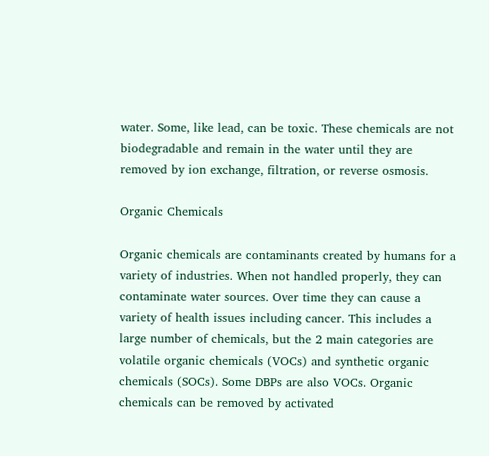water. Some, like lead, can be toxic. These chemicals are not biodegradable and remain in the water until they are removed by ion exchange, filtration, or reverse osmosis.

Organic Chemicals

Organic chemicals are contaminants created by humans for a variety of industries. When not handled properly, they can contaminate water sources. Over time they can cause a variety of health issues including cancer. This includes a large number of chemicals, but the 2 main categories are volatile organic chemicals (VOCs) and synthetic organic chemicals (SOCs). Some DBPs are also VOCs. Organic chemicals can be removed by activated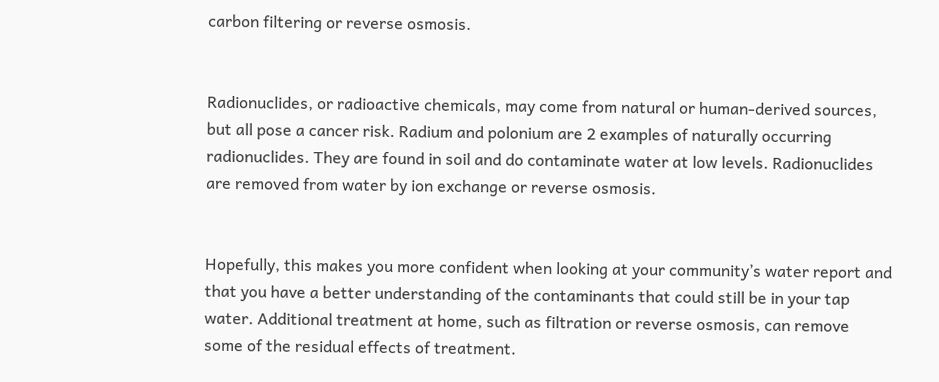carbon filtering or reverse osmosis.


Radionuclides, or radioactive chemicals, may come from natural or human-derived sources, but all pose a cancer risk. Radium and polonium are 2 examples of naturally occurring radionuclides. They are found in soil and do contaminate water at low levels. Radionuclides are removed from water by ion exchange or reverse osmosis.


Hopefully, this makes you more confident when looking at your community’s water report and that you have a better understanding of the contaminants that could still be in your tap water. Additional treatment at home, such as filtration or reverse osmosis, can remove some of the residual effects of treatment.